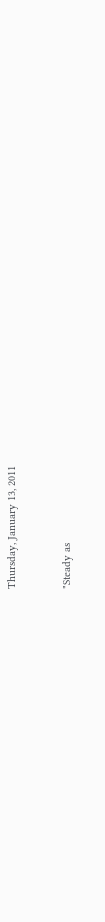Thursday, January 13, 2011


"Steady as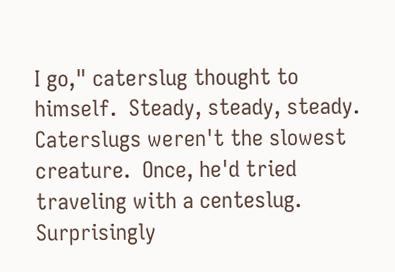I go," caterslug thought to himself.  Steady, steady, steady.  Caterslugs weren't the slowest creature.  Once, he'd tried traveling with a centeslug.  Surprisingly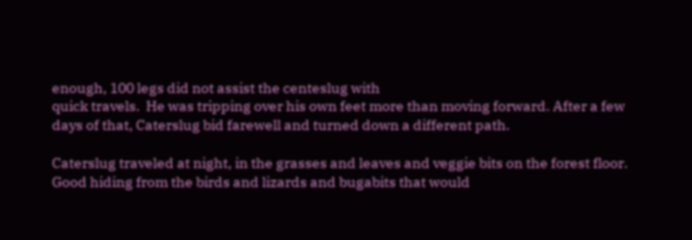enough, 100 legs did not assist the centeslug with
quick travels.  He was tripping over his own feet more than moving forward. After a few days of that, Caterslug bid farewell and turned down a different path.

Caterslug traveled at night, in the grasses and leaves and veggie bits on the forest floor.  Good hiding from the birds and lizards and bugabits that would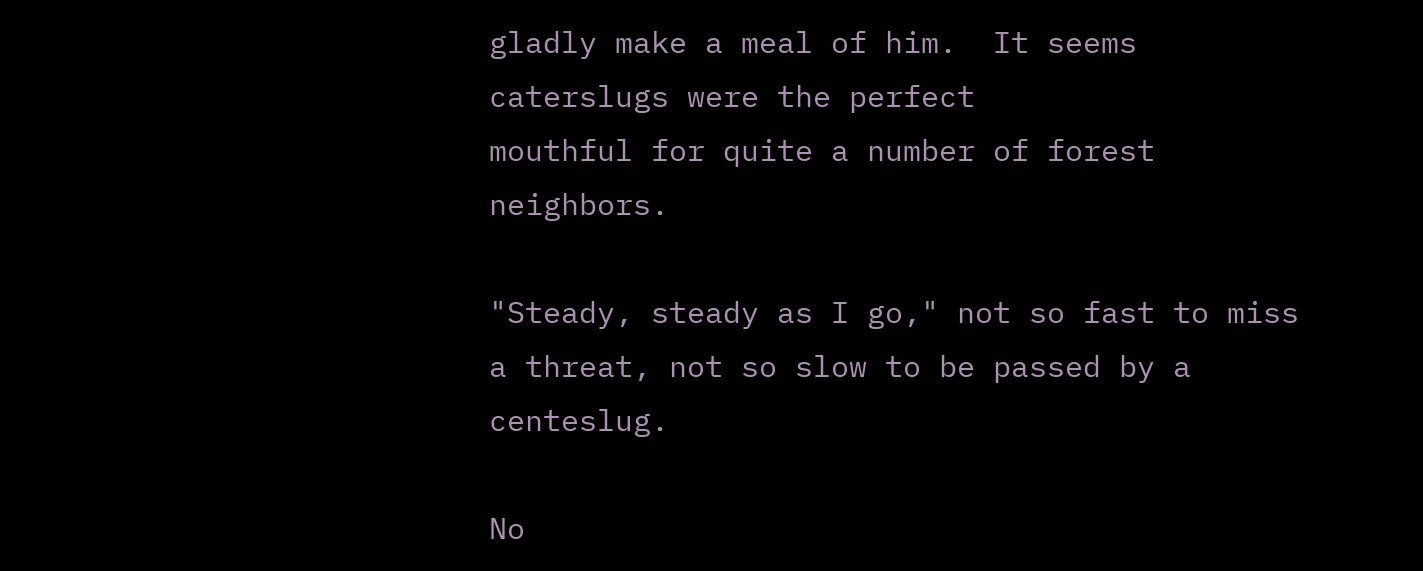gladly make a meal of him.  It seems caterslugs were the perfect
mouthful for quite a number of forest neighbors.

"Steady, steady as I go," not so fast to miss a threat, not so slow to be passed by a centeslug.

No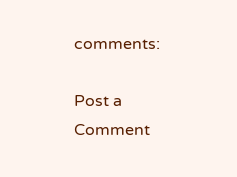comments:

Post a Comment